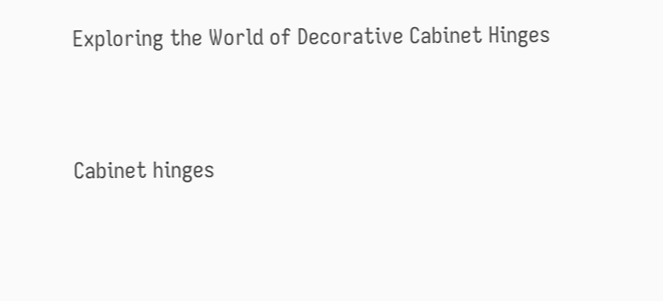Exploring the World of Decorative Cabinet Hinges


Cabinet hinges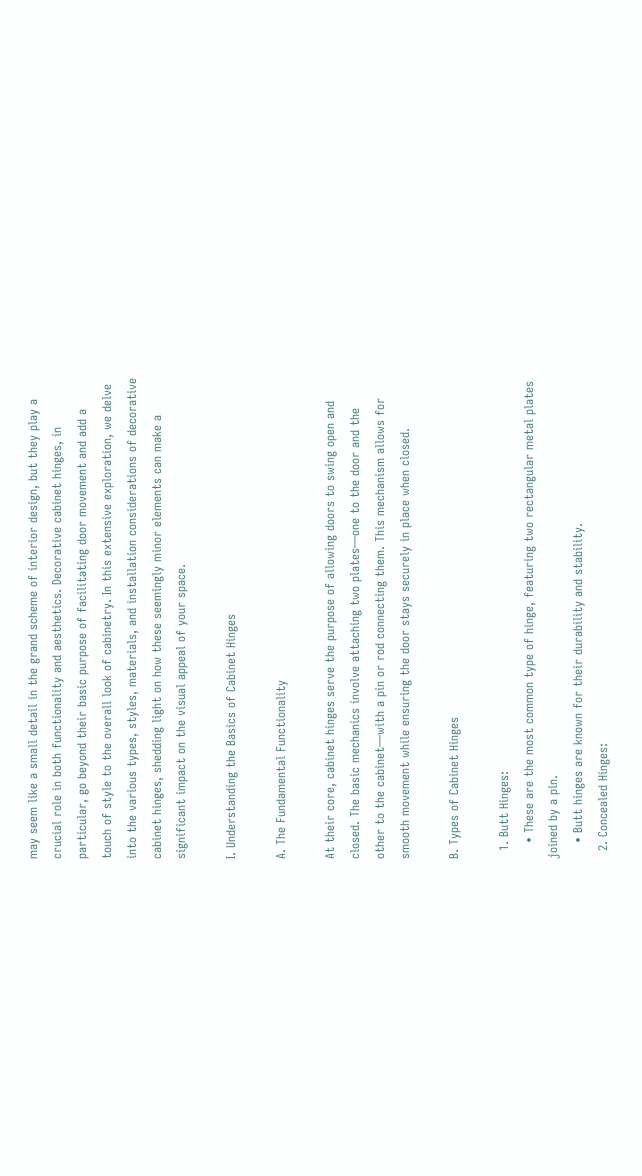may seem like a small detail in the grand scheme of interior design, but they play a crucial role in both functionality and aesthetics. Decorative cabinet hinges, in particular, go beyond their basic purpose of facilitating door movement and add a touch of style to the overall look of cabinetry. In this extensive exploration, we delve into the various types, styles, materials, and installation considerations of decorative cabinet hinges, shedding light on how these seemingly minor elements can make a significant impact on the visual appeal of your space.

I. Understanding the Basics of Cabinet Hinges

A. The Fundamental Functionality

At their core, cabinet hinges serve the purpose of allowing doors to swing open and closed. The basic mechanics involve attaching two plates—one to the door and the other to the cabinet—with a pin or rod connecting them. This mechanism allows for smooth movement while ensuring the door stays securely in place when closed.

B. Types of Cabinet Hinges

  1. Butt Hinges:
    • These are the most common type of hinge, featuring two rectangular metal plates joined by a pin.
    • Butt hinges are known for their durability and stability.
  2. Concealed Hinges: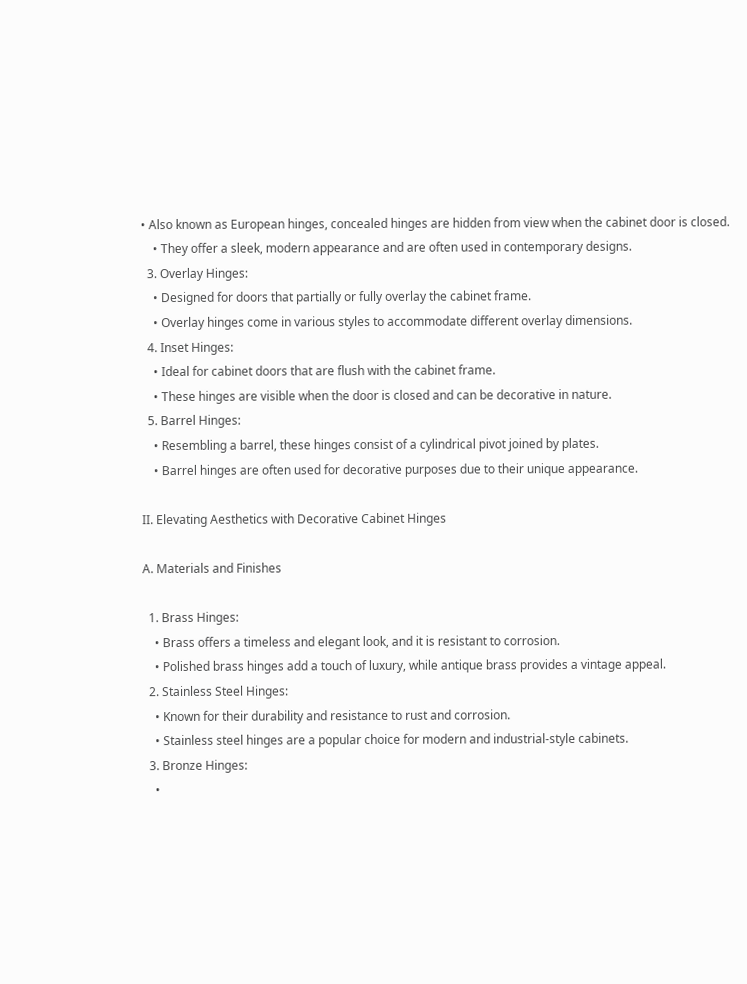• Also known as European hinges, concealed hinges are hidden from view when the cabinet door is closed.
    • They offer a sleek, modern appearance and are often used in contemporary designs.
  3. Overlay Hinges:
    • Designed for doors that partially or fully overlay the cabinet frame.
    • Overlay hinges come in various styles to accommodate different overlay dimensions.
  4. Inset Hinges:
    • Ideal for cabinet doors that are flush with the cabinet frame.
    • These hinges are visible when the door is closed and can be decorative in nature.
  5. Barrel Hinges:
    • Resembling a barrel, these hinges consist of a cylindrical pivot joined by plates.
    • Barrel hinges are often used for decorative purposes due to their unique appearance.

II. Elevating Aesthetics with Decorative Cabinet Hinges

A. Materials and Finishes

  1. Brass Hinges:
    • Brass offers a timeless and elegant look, and it is resistant to corrosion.
    • Polished brass hinges add a touch of luxury, while antique brass provides a vintage appeal.
  2. Stainless Steel Hinges:
    • Known for their durability and resistance to rust and corrosion.
    • Stainless steel hinges are a popular choice for modern and industrial-style cabinets.
  3. Bronze Hinges:
    •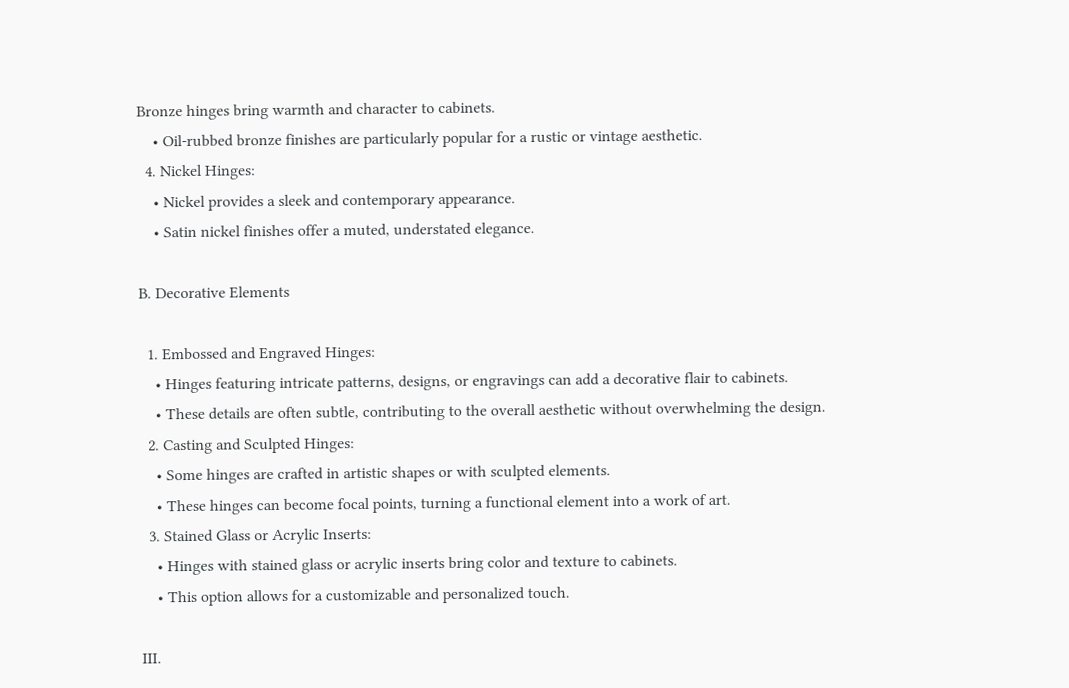Bronze hinges bring warmth and character to cabinets.
    • Oil-rubbed bronze finishes are particularly popular for a rustic or vintage aesthetic.
  4. Nickel Hinges:
    • Nickel provides a sleek and contemporary appearance.
    • Satin nickel finishes offer a muted, understated elegance.

B. Decorative Elements

  1. Embossed and Engraved Hinges:
    • Hinges featuring intricate patterns, designs, or engravings can add a decorative flair to cabinets.
    • These details are often subtle, contributing to the overall aesthetic without overwhelming the design.
  2. Casting and Sculpted Hinges:
    • Some hinges are crafted in artistic shapes or with sculpted elements.
    • These hinges can become focal points, turning a functional element into a work of art.
  3. Stained Glass or Acrylic Inserts:
    • Hinges with stained glass or acrylic inserts bring color and texture to cabinets.
    • This option allows for a customizable and personalized touch.

III.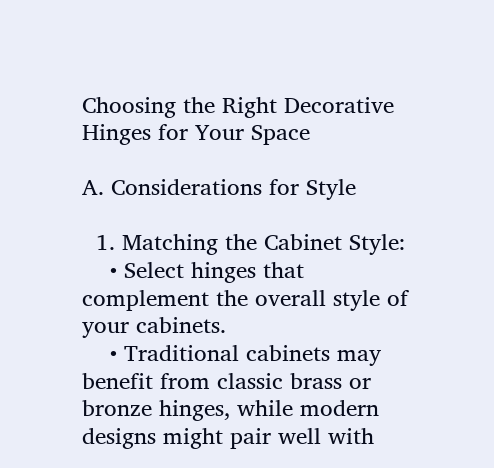Choosing the Right Decorative Hinges for Your Space

A. Considerations for Style

  1. Matching the Cabinet Style:
    • Select hinges that complement the overall style of your cabinets.
    • Traditional cabinets may benefit from classic brass or bronze hinges, while modern designs might pair well with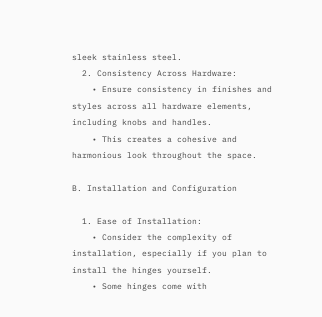sleek stainless steel.
  2. Consistency Across Hardware:
    • Ensure consistency in finishes and styles across all hardware elements, including knobs and handles.
    • This creates a cohesive and harmonious look throughout the space.

B. Installation and Configuration

  1. Ease of Installation:
    • Consider the complexity of installation, especially if you plan to install the hinges yourself.
    • Some hinges come with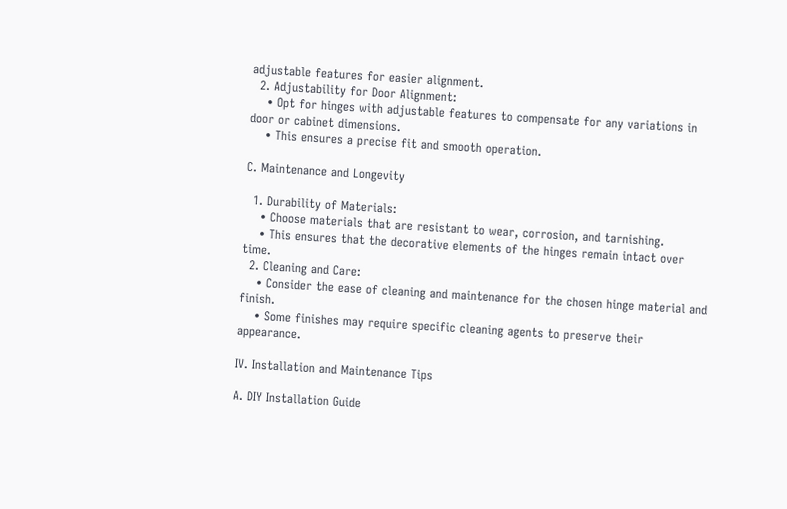adjustable features for easier alignment.
  2. Adjustability for Door Alignment:
    • Opt for hinges with adjustable features to compensate for any variations in door or cabinet dimensions.
    • This ensures a precise fit and smooth operation.

C. Maintenance and Longevity

  1. Durability of Materials:
    • Choose materials that are resistant to wear, corrosion, and tarnishing.
    • This ensures that the decorative elements of the hinges remain intact over time.
  2. Cleaning and Care:
    • Consider the ease of cleaning and maintenance for the chosen hinge material and finish.
    • Some finishes may require specific cleaning agents to preserve their appearance.

IV. Installation and Maintenance Tips

A. DIY Installation Guide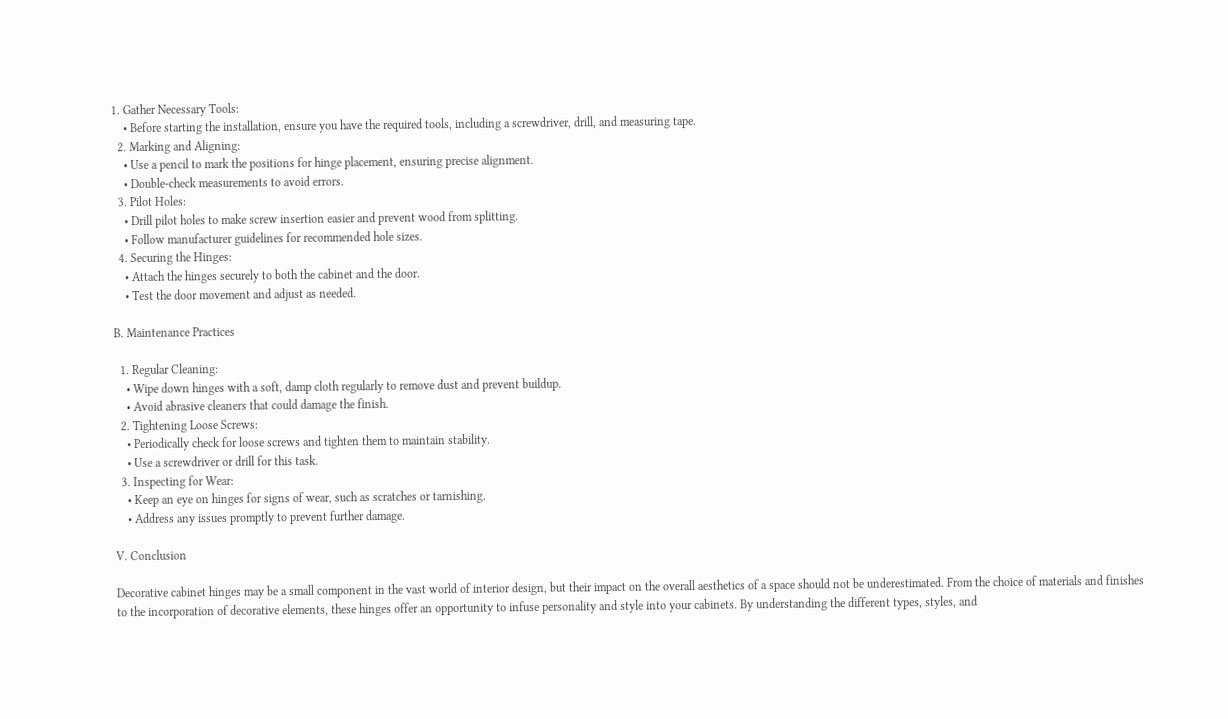1. Gather Necessary Tools:
    • Before starting the installation, ensure you have the required tools, including a screwdriver, drill, and measuring tape.
  2. Marking and Aligning:
    • Use a pencil to mark the positions for hinge placement, ensuring precise alignment.
    • Double-check measurements to avoid errors.
  3. Pilot Holes:
    • Drill pilot holes to make screw insertion easier and prevent wood from splitting.
    • Follow manufacturer guidelines for recommended hole sizes.
  4. Securing the Hinges:
    • Attach the hinges securely to both the cabinet and the door.
    • Test the door movement and adjust as needed.

B. Maintenance Practices

  1. Regular Cleaning:
    • Wipe down hinges with a soft, damp cloth regularly to remove dust and prevent buildup.
    • Avoid abrasive cleaners that could damage the finish.
  2. Tightening Loose Screws:
    • Periodically check for loose screws and tighten them to maintain stability.
    • Use a screwdriver or drill for this task.
  3. Inspecting for Wear:
    • Keep an eye on hinges for signs of wear, such as scratches or tarnishing.
    • Address any issues promptly to prevent further damage.

V. Conclusion

Decorative cabinet hinges may be a small component in the vast world of interior design, but their impact on the overall aesthetics of a space should not be underestimated. From the choice of materials and finishes to the incorporation of decorative elements, these hinges offer an opportunity to infuse personality and style into your cabinets. By understanding the different types, styles, and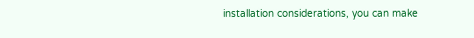installation considerations, you can make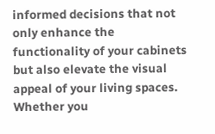informed decisions that not only enhance the functionality of your cabinets but also elevate the visual appeal of your living spaces. Whether you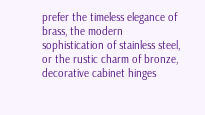prefer the timeless elegance of brass, the modern sophistication of stainless steel, or the rustic charm of bronze, decorative cabinet hinges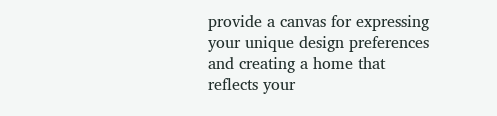provide a canvas for expressing your unique design preferences and creating a home that reflects your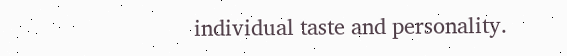individual taste and personality.